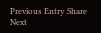Previous Entry Share Next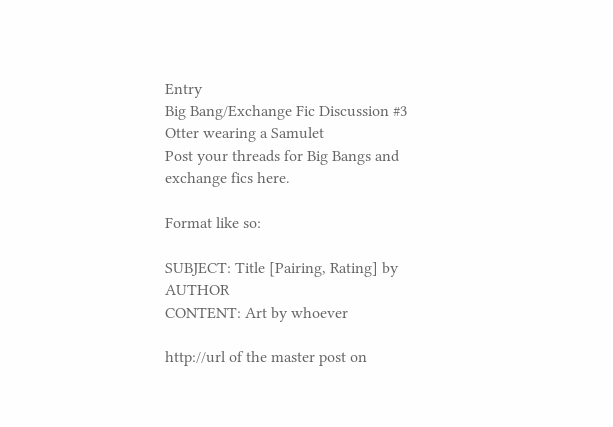Entry
Big Bang/Exchange Fic Discussion #3
Otter wearing a Samulet
Post your threads for Big Bangs and exchange fics here.

Format like so:

SUBJECT: Title [Pairing, Rating] by AUTHOR
CONTENT: Art by whoever

http://url of the master post on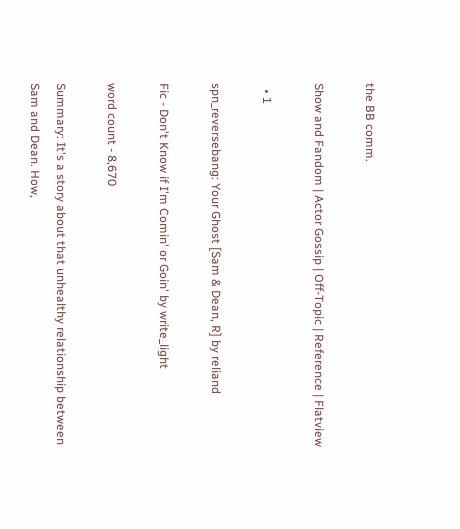the BB comm.

Show and Fandom | Actor Gossip | Off-Topic | Reference | Flatview

  • 1

spn_reversebang: Your Ghost [Sam & Dean, R] by reliand

Fic - Don't Know if I'm Comin' or Goin' by write_light

word count - 8,670

Summary: It's a story about that unhealthy relationship between Sam and Dean. How,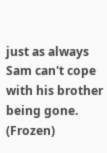just as always Sam can't cope with his brother being gone.
(Frozen)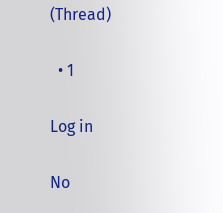(Thread)

  • 1

Log in

No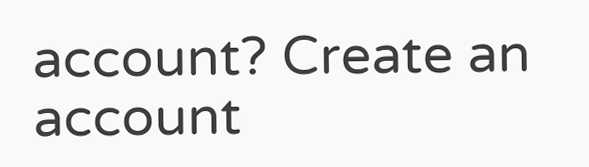account? Create an account